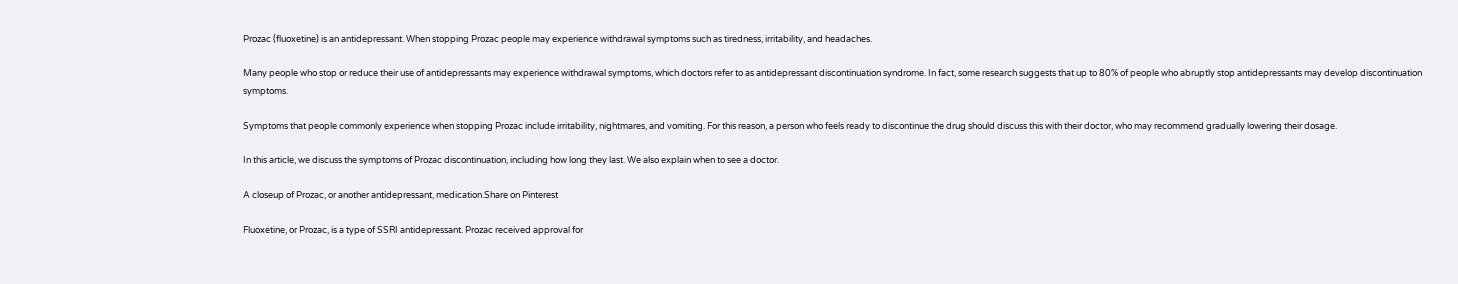Prozac (fluoxetine) is an antidepressant. When stopping Prozac people may experience withdrawal symptoms such as tiredness, irritability, and headaches.

Many people who stop or reduce their use of antidepressants may experience withdrawal symptoms, which doctors refer to as antidepressant discontinuation syndrome. In fact, some research suggests that up to 80% of people who abruptly stop antidepressants may develop discontinuation symptoms.

Symptoms that people commonly experience when stopping Prozac include irritability, nightmares, and vomiting. For this reason, a person who feels ready to discontinue the drug should discuss this with their doctor, who may recommend gradually lowering their dosage.

In this article, we discuss the symptoms of Prozac discontinuation, including how long they last. We also explain when to see a doctor.

A closeup of Prozac, or another antidepressant, medication.Share on Pinterest

Fluoxetine, or Prozac, is a type of SSRI antidepressant. Prozac received approval for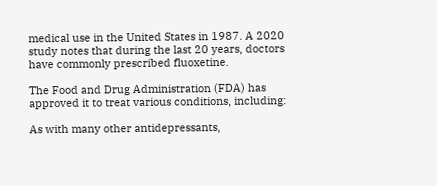medical use in the United States in 1987. A 2020 study notes that during the last 20 years, doctors have commonly prescribed fluoxetine.

The Food and Drug Administration (FDA) has approved it to treat various conditions, including:

As with many other antidepressants,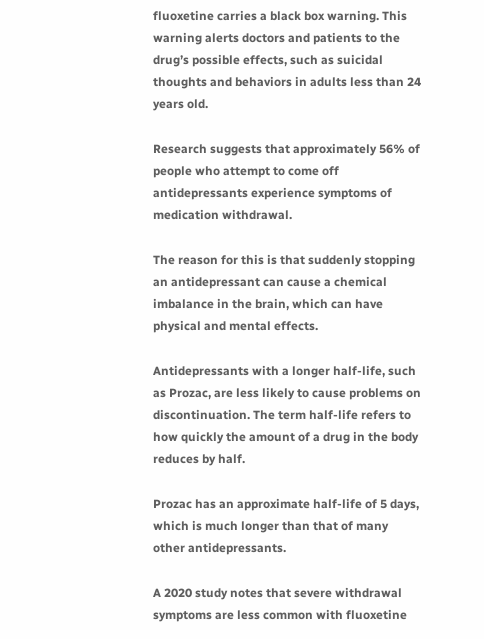fluoxetine carries a black box warning. This warning alerts doctors and patients to the drug’s possible effects, such as suicidal thoughts and behaviors in adults less than 24 years old.

Research suggests that approximately 56% of people who attempt to come off antidepressants experience symptoms of medication withdrawal.

The reason for this is that suddenly stopping an antidepressant can cause a chemical imbalance in the brain, which can have physical and mental effects.

Antidepressants with a longer half-life, such as Prozac, are less likely to cause problems on discontinuation. The term half-life refers to how quickly the amount of a drug in the body reduces by half.

Prozac has an approximate half-life of 5 days, which is much longer than that of many other antidepressants.

A 2020 study notes that severe withdrawal symptoms are less common with fluoxetine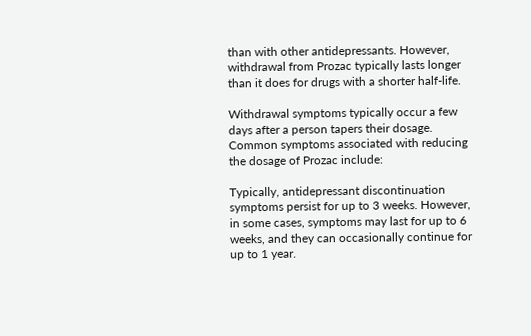than with other antidepressants. However, withdrawal from Prozac typically lasts longer than it does for drugs with a shorter half-life.

Withdrawal symptoms typically occur a few days after a person tapers their dosage. Common symptoms associated with reducing the dosage of Prozac include:

Typically, antidepressant discontinuation symptoms persist for up to 3 weeks. However, in some cases, symptoms may last for up to 6 weeks, and they can occasionally continue for up to 1 year.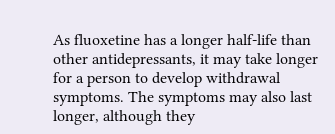As fluoxetine has a longer half-life than other antidepressants, it may take longer for a person to develop withdrawal symptoms. The symptoms may also last longer, although they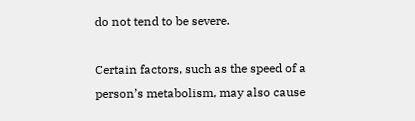do not tend to be severe.

Certain factors, such as the speed of a person’s metabolism, may also cause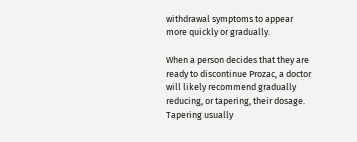withdrawal symptoms to appear more quickly or gradually.

When a person decides that they are ready to discontinue Prozac, a doctor will likely recommend gradually reducing, or tapering, their dosage. Tapering usually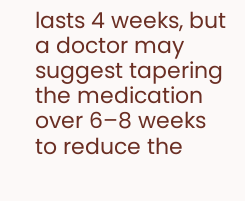lasts 4 weeks, but a doctor may suggest tapering the medication over 6–8 weeks to reduce the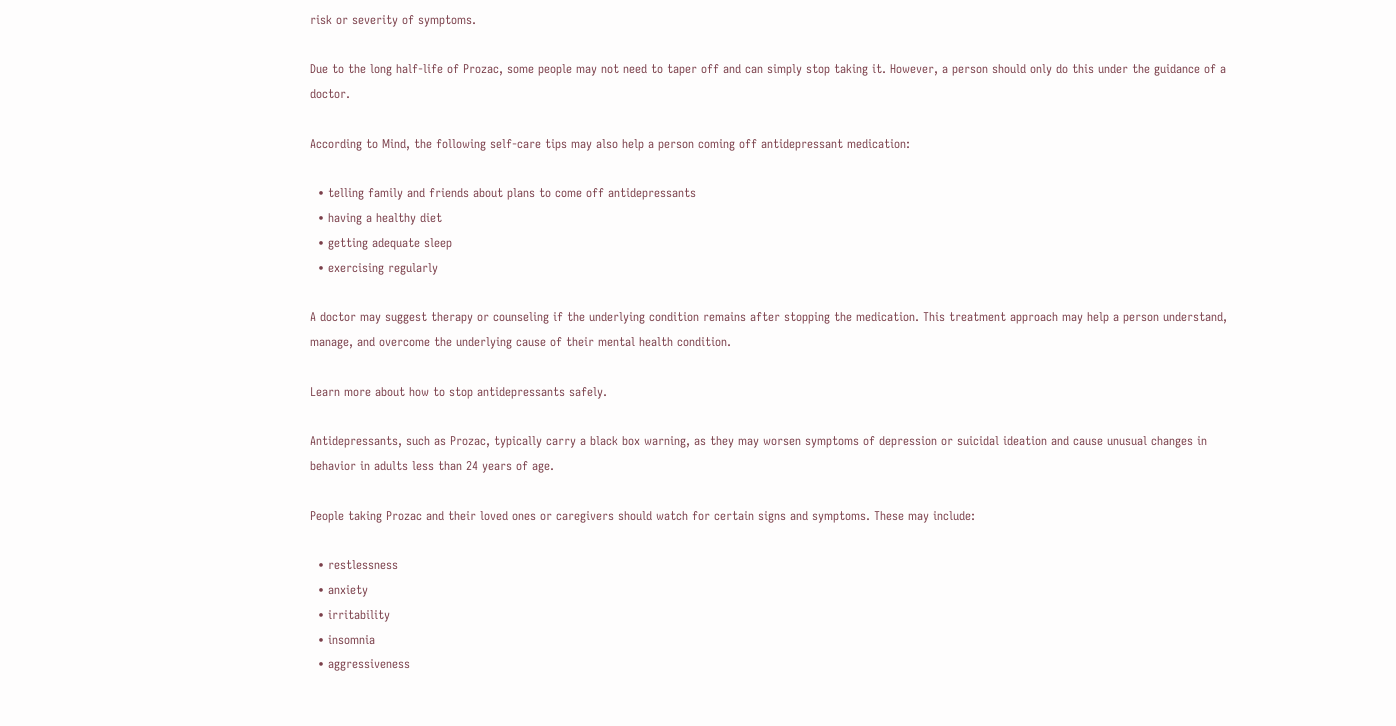risk or severity of symptoms.

Due to the long half-life of Prozac, some people may not need to taper off and can simply stop taking it. However, a person should only do this under the guidance of a doctor.

According to Mind, the following self-care tips may also help a person coming off antidepressant medication:

  • telling family and friends about plans to come off antidepressants
  • having a healthy diet
  • getting adequate sleep
  • exercising regularly

A doctor may suggest therapy or counseling if the underlying condition remains after stopping the medication. This treatment approach may help a person understand, manage, and overcome the underlying cause of their mental health condition.

Learn more about how to stop antidepressants safely.

Antidepressants, such as Prozac, typically carry a black box warning, as they may worsen symptoms of depression or suicidal ideation and cause unusual changes in behavior in adults less than 24 years of age.

People taking Prozac and their loved ones or caregivers should watch for certain signs and symptoms. These may include:

  • restlessness
  • anxiety
  • irritability
  • insomnia
  • aggressiveness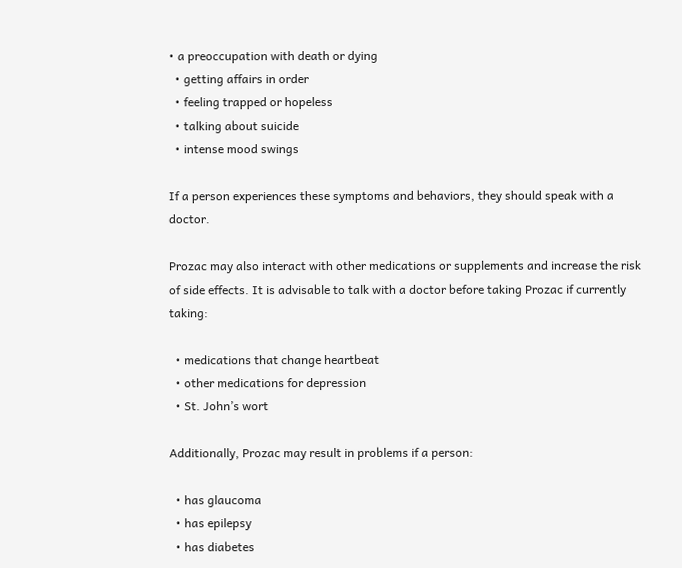• a preoccupation with death or dying
  • getting affairs in order
  • feeling trapped or hopeless
  • talking about suicide
  • intense mood swings

If a person experiences these symptoms and behaviors, they should speak with a doctor.

Prozac may also interact with other medications or supplements and increase the risk of side effects. It is advisable to talk with a doctor before taking Prozac if currently taking:

  • medications that change heartbeat
  • other medications for depression
  • St. John’s wort

Additionally, Prozac may result in problems if a person:

  • has glaucoma
  • has epilepsy
  • has diabetes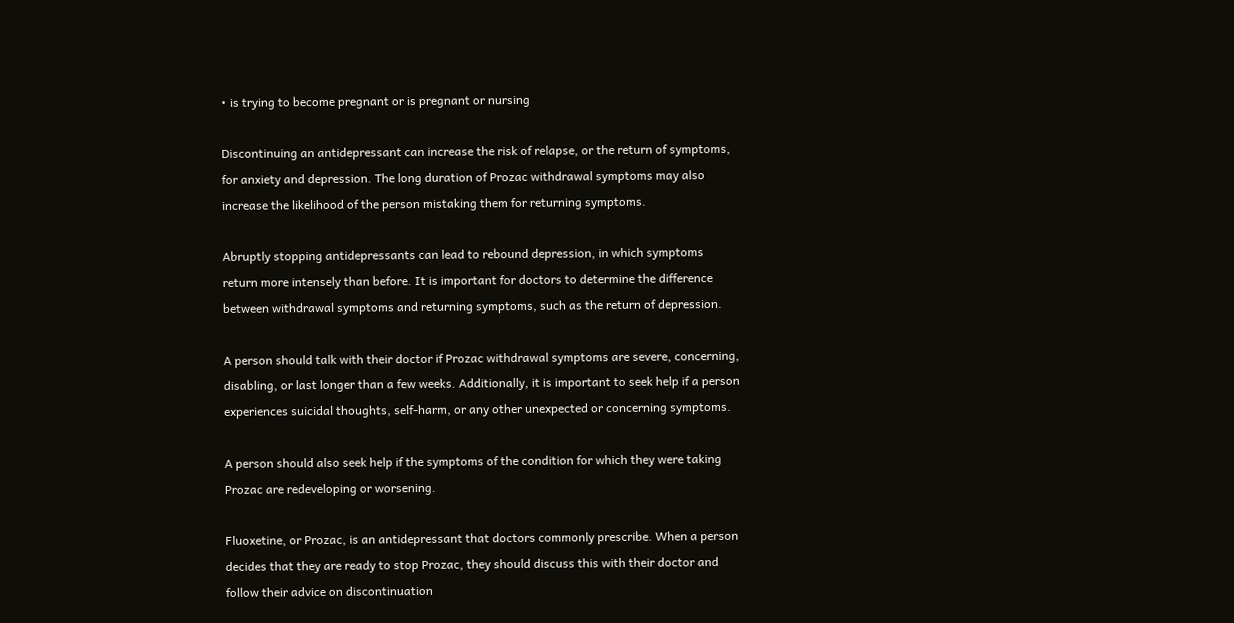• is trying to become pregnant or is pregnant or nursing

Discontinuing an antidepressant can increase the risk of relapse, or the return of symptoms, for anxiety and depression. The long duration of Prozac withdrawal symptoms may also increase the likelihood of the person mistaking them for returning symptoms.

Abruptly stopping antidepressants can lead to rebound depression, in which symptoms return more intensely than before. It is important for doctors to determine the difference between withdrawal symptoms and returning symptoms, such as the return of depression.

A person should talk with their doctor if Prozac withdrawal symptoms are severe, concerning, disabling, or last longer than a few weeks. Additionally, it is important to seek help if a person experiences suicidal thoughts, self-harm, or any other unexpected or concerning symptoms.

A person should also seek help if the symptoms of the condition for which they were taking Prozac are redeveloping or worsening.

Fluoxetine, or Prozac, is an antidepressant that doctors commonly prescribe. When a person decides that they are ready to stop Prozac, they should discuss this with their doctor and follow their advice on discontinuation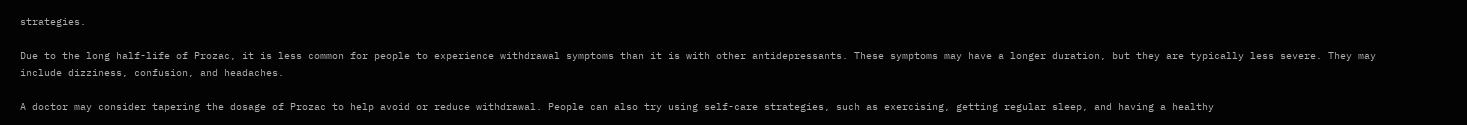strategies.

Due to the long half-life of Prozac, it is less common for people to experience withdrawal symptoms than it is with other antidepressants. These symptoms may have a longer duration, but they are typically less severe. They may include dizziness, confusion, and headaches.

A doctor may consider tapering the dosage of Prozac to help avoid or reduce withdrawal. People can also try using self-care strategies, such as exercising, getting regular sleep, and having a healthy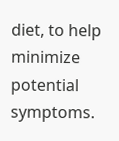diet, to help minimize potential symptoms.